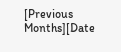[Previous Months][Date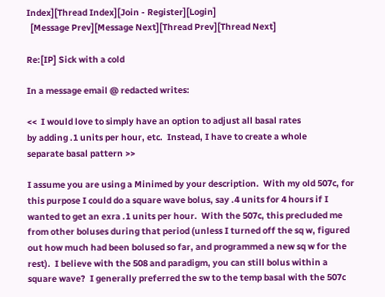Index][Thread Index][Join - Register][Login]
  [Message Prev][Message Next][Thread Prev][Thread Next]

Re:[IP] Sick with a cold

In a message email @ redacted writes:

<<  I would love to simply have an option to adjust all basal rates
by adding .1 units per hour, etc.  Instead, I have to create a whole
separate basal pattern >>

I assume you are using a Minimed by your description.  With my old 507c, for
this purpose I could do a square wave bolus, say .4 units for 4 hours if I
wanted to get an exra .1 units per hour.  With the 507c, this precluded me
from other boluses during that period (unless I turned off the sq w, figured
out how much had been bolused so far, and programmed a new sq w for the
rest).  I believe with the 508 and paradigm, you can still bolus within a
square wave?  I generally preferred the sw to the temp basal with the 507c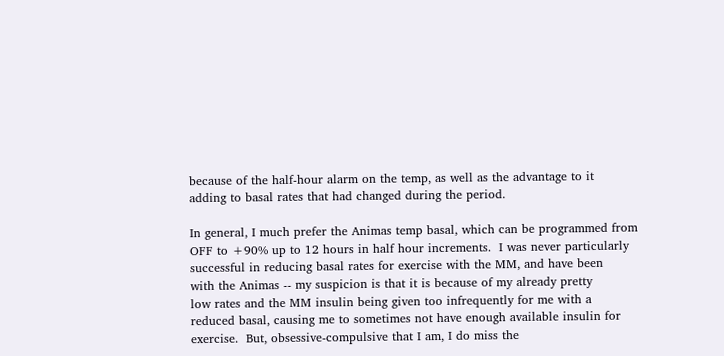because of the half-hour alarm on the temp, as well as the advantage to it
adding to basal rates that had changed during the period.

In general, I much prefer the Animas temp basal, which can be programmed from
OFF to +90% up to 12 hours in half hour increments.  I was never particularly
successful in reducing basal rates for exercise with the MM, and have been
with the Animas -- my suspicion is that it is because of my already pretty
low rates and the MM insulin being given too infrequently for me with a
reduced basal, causing me to sometimes not have enough available insulin for
exercise.  But, obsessive-compulsive that I am, I do miss the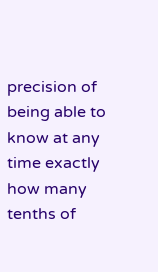precision of
being able to know at any time exactly how many tenths of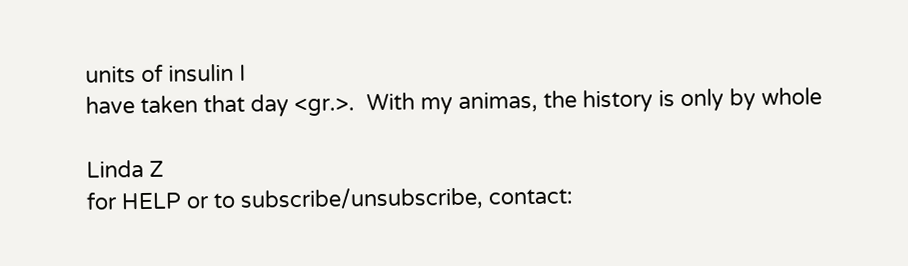units of insulin I
have taken that day <gr.>.  With my animas, the history is only by whole

Linda Z
for HELP or to subscribe/unsubscribe, contact: